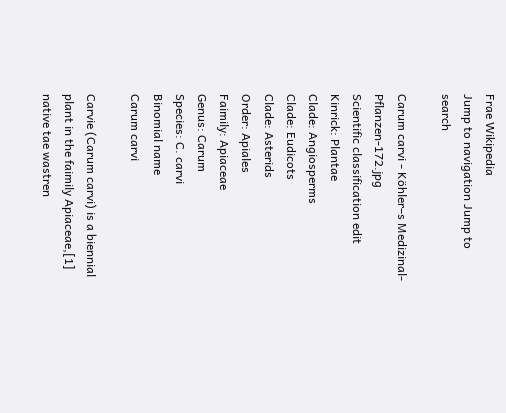Frae Wikipedia
Jump to navigation Jump to search

Carum carvi - Köhler–s Medizinal-Pflanzen-172.jpg
Scientific classification edit
Kinrick: Plantae
Clade: Angiosperms
Clade: Eudicots
Clade: Asterids
Order: Apiales
Faimily: Apiaceae
Genus: Carum
Species: C. carvi
Binomial name
Carum carvi

Carvie (Carum carvi) is a biennial plant in the faimily Apiaceae,[1] native tae wastren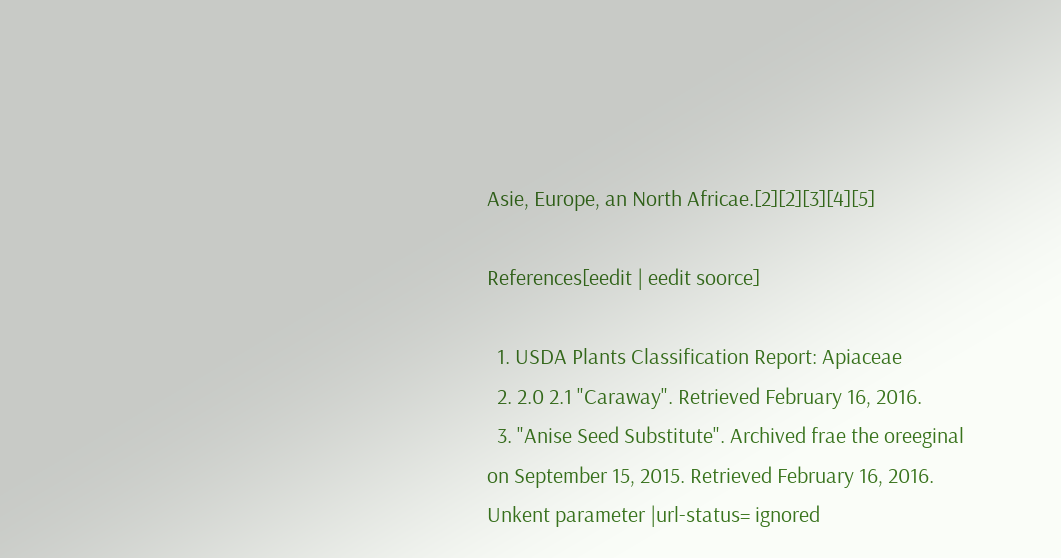Asie, Europe, an North Africae.[2][2][3][4][5]

References[eedit | eedit soorce]

  1. USDA Plants Classification Report: Apiaceae
  2. 2.0 2.1 "Caraway". Retrieved February 16, 2016.
  3. "Anise Seed Substitute". Archived frae the oreeginal on September 15, 2015. Retrieved February 16, 2016.  Unkent parameter |url-status= ignored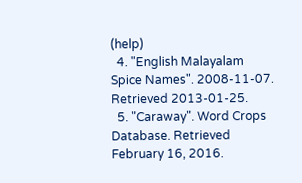(help)
  4. "English Malayalam Spice Names". 2008-11-07. Retrieved 2013-01-25.
  5. "Caraway". Word Crops Database. Retrieved February 16, 2016.